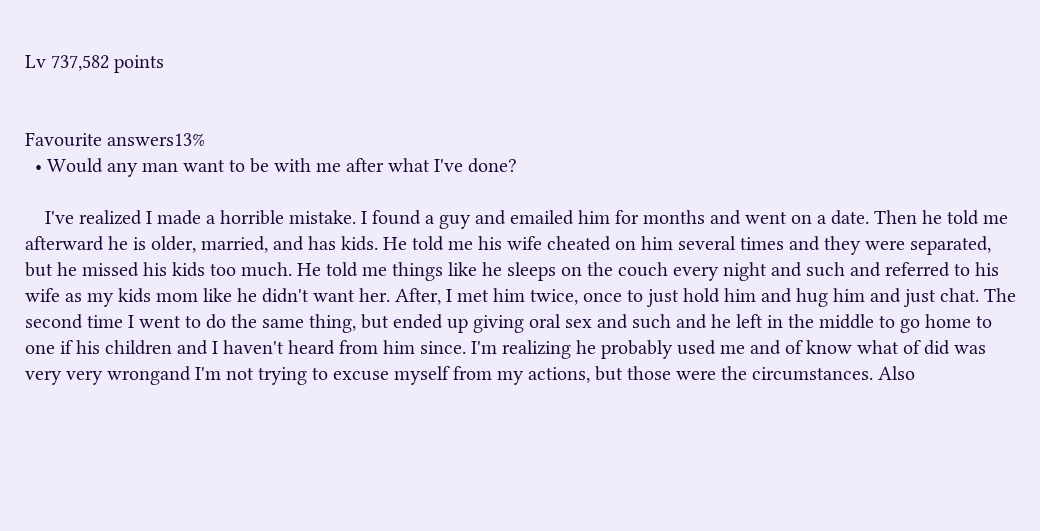Lv 737,582 points


Favourite answers13%
  • Would any man want to be with me after what I've done?

    I've realized I made a horrible mistake. I found a guy and emailed him for months and went on a date. Then he told me afterward he is older, married, and has kids. He told me his wife cheated on him several times and they were separated, but he missed his kids too much. He told me things like he sleeps on the couch every night and such and referred to his wife as my kids mom like he didn't want her. After, I met him twice, once to just hold him and hug him and just chat. The second time I went to do the same thing, but ended up giving oral sex and such and he left in the middle to go home to one if his children and I haven't heard from him since. I'm realizing he probably used me and of know what of did was very very wrongand I'm not trying to excuse myself from my actions, but those were the circumstances. Also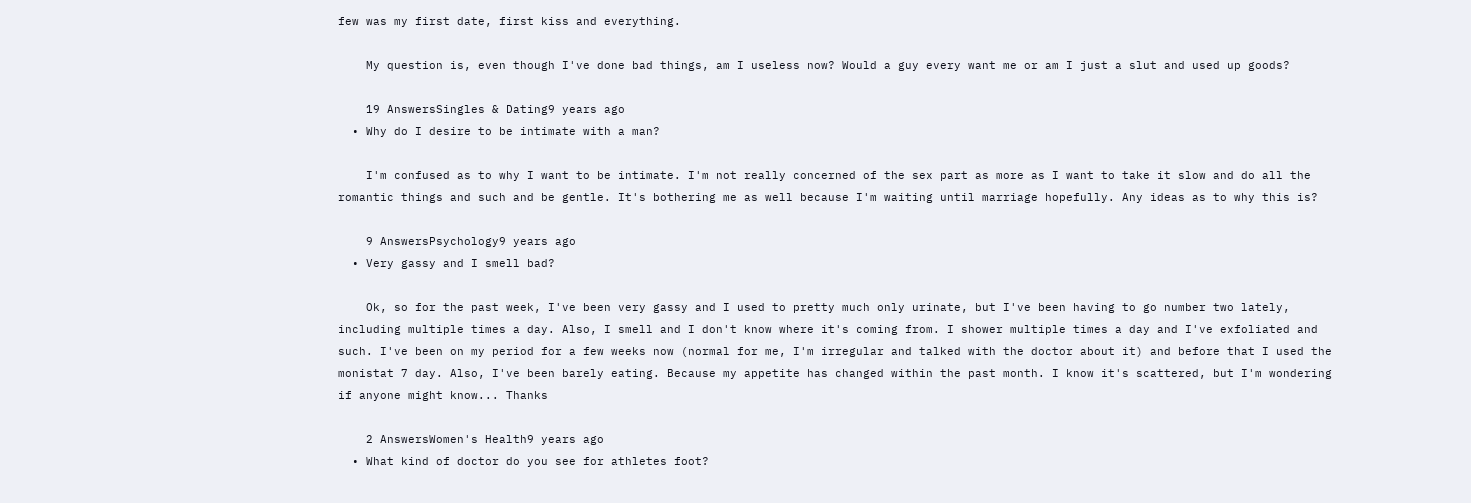few was my first date, first kiss and everything.

    My question is, even though I've done bad things, am I useless now? Would a guy every want me or am I just a slut and used up goods?

    19 AnswersSingles & Dating9 years ago
  • Why do I desire to be intimate with a man?

    I'm confused as to why I want to be intimate. I'm not really concerned of the sex part as more as I want to take it slow and do all the romantic things and such and be gentle. It's bothering me as well because I'm waiting until marriage hopefully. Any ideas as to why this is?

    9 AnswersPsychology9 years ago
  • Very gassy and I smell bad?

    Ok, so for the past week, I've been very gassy and I used to pretty much only urinate, but I've been having to go number two lately, including multiple times a day. Also, I smell and I don't know where it's coming from. I shower multiple times a day and I've exfoliated and such. I've been on my period for a few weeks now (normal for me, I'm irregular and talked with the doctor about it) and before that I used the monistat 7 day. Also, I've been barely eating. Because my appetite has changed within the past month. I know it's scattered, but I'm wondering if anyone might know... Thanks

    2 AnswersWomen's Health9 years ago
  • What kind of doctor do you see for athletes foot?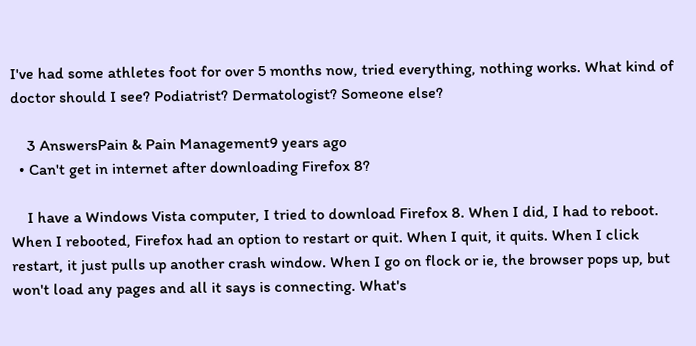I've had some athletes foot for over 5 months now, tried everything, nothing works. What kind of doctor should I see? Podiatrist? Dermatologist? Someone else?

    3 AnswersPain & Pain Management9 years ago
  • Can't get in internet after downloading Firefox 8?

    I have a Windows Vista computer, I tried to download Firefox 8. When I did, I had to reboot. When I rebooted, Firefox had an option to restart or quit. When I quit, it quits. When I click restart, it just pulls up another crash window. When I go on flock or ie, the browser pops up, but won't load any pages and all it says is connecting. What's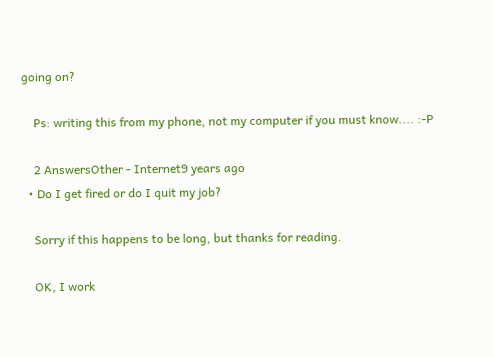going on?

    Ps: writing this from my phone, not my computer if you must know.... :-P

    2 AnswersOther - Internet9 years ago
  • Do I get fired or do I quit my job?

    Sorry if this happens to be long, but thanks for reading.

    OK, I work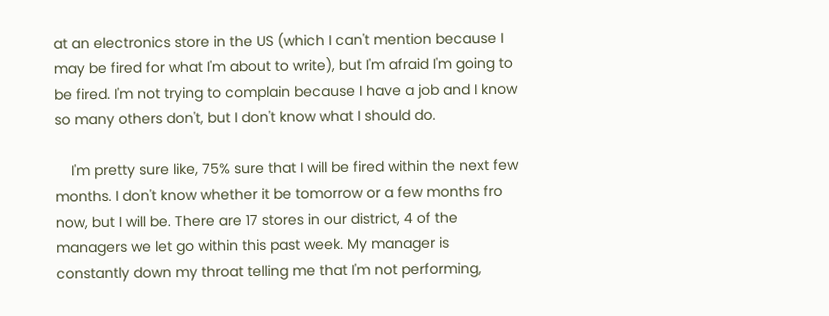at an electronics store in the US (which I can't mention because I may be fired for what I'm about to write), but I'm afraid I'm going to be fired. I'm not trying to complain because I have a job and I know so many others don't, but I don't know what I should do.

    I'm pretty sure like, 75% sure that I will be fired within the next few months. I don't know whether it be tomorrow or a few months fro now, but I will be. There are 17 stores in our district, 4 of the managers we let go within this past week. My manager is constantly down my throat telling me that I'm not performing,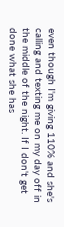even though I'm giving 110% and she's calling and texting me on my day off in the middle of the night. If I don't get done what she has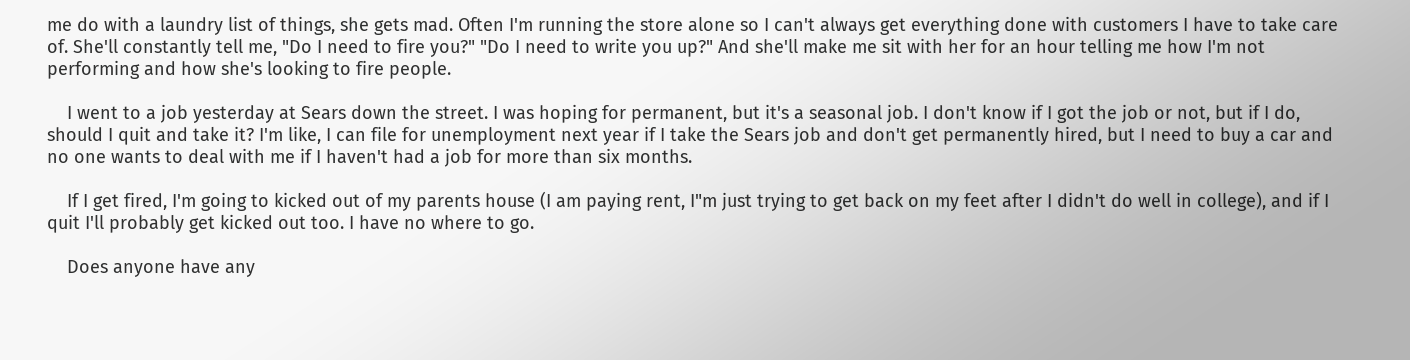me do with a laundry list of things, she gets mad. Often I'm running the store alone so I can't always get everything done with customers I have to take care of. She'll constantly tell me, "Do I need to fire you?" "Do I need to write you up?" And she'll make me sit with her for an hour telling me how I'm not performing and how she's looking to fire people.

    I went to a job yesterday at Sears down the street. I was hoping for permanent, but it's a seasonal job. I don't know if I got the job or not, but if I do, should I quit and take it? I'm like, I can file for unemployment next year if I take the Sears job and don't get permanently hired, but I need to buy a car and no one wants to deal with me if I haven't had a job for more than six months.

    If I get fired, I'm going to kicked out of my parents house (I am paying rent, I"m just trying to get back on my feet after I didn't do well in college), and if I quit I'll probably get kicked out too. I have no where to go.

    Does anyone have any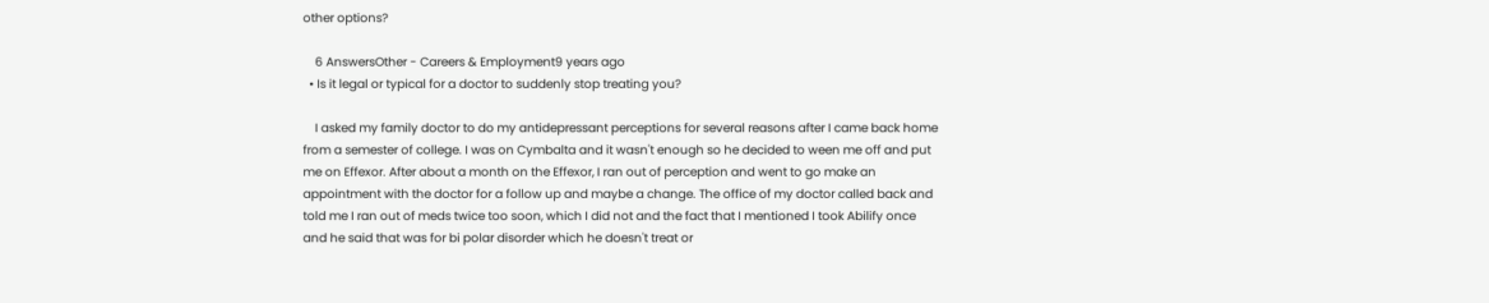other options?

    6 AnswersOther - Careers & Employment9 years ago
  • Is it legal or typical for a doctor to suddenly stop treating you?

    I asked my family doctor to do my antidepressant perceptions for several reasons after I came back home from a semester of college. I was on Cymbalta and it wasn't enough so he decided to ween me off and put me on Effexor. After about a month on the Effexor, I ran out of perception and went to go make an appointment with the doctor for a follow up and maybe a change. The office of my doctor called back and told me I ran out of meds twice too soon, which I did not and the fact that I mentioned I took Abilify once and he said that was for bi polar disorder which he doesn't treat or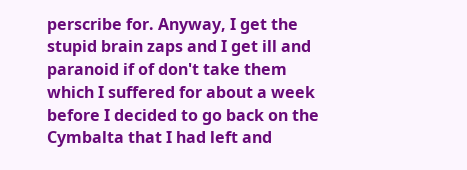perscribe for. Anyway, I get the stupid brain zaps and I get ill and paranoid if of don't take them which I suffered for about a week before I decided to go back on the Cymbalta that I had left and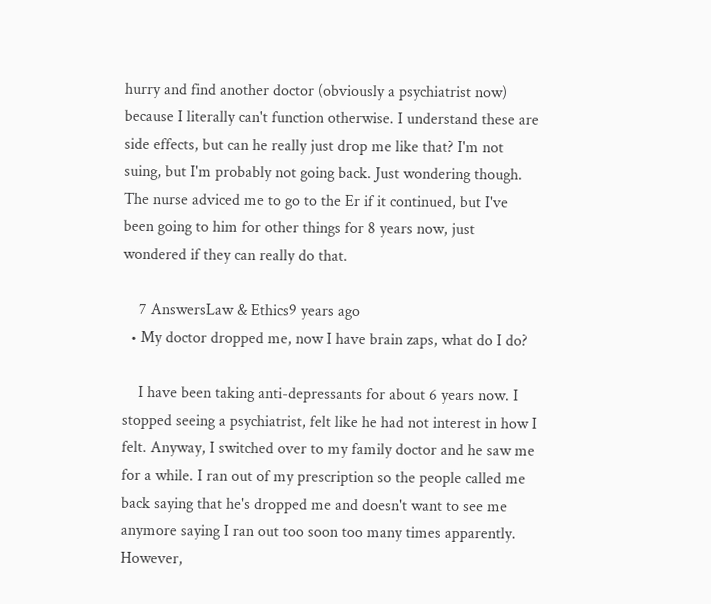hurry and find another doctor (obviously a psychiatrist now) because I literally can't function otherwise. I understand these are side effects, but can he really just drop me like that? I'm not suing, but I'm probably not going back. Just wondering though. The nurse adviced me to go to the Er if it continued, but I've been going to him for other things for 8 years now, just wondered if they can really do that.

    7 AnswersLaw & Ethics9 years ago
  • My doctor dropped me, now I have brain zaps, what do I do?

    I have been taking anti-depressants for about 6 years now. I stopped seeing a psychiatrist, felt like he had not interest in how I felt. Anyway, I switched over to my family doctor and he saw me for a while. I ran out of my prescription so the people called me back saying that he's dropped me and doesn't want to see me anymore saying I ran out too soon too many times apparently. However,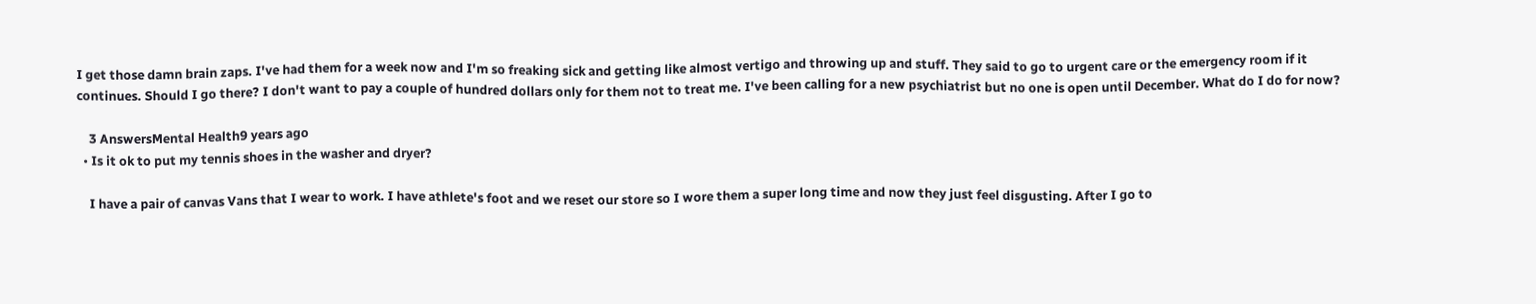I get those damn brain zaps. I've had them for a week now and I'm so freaking sick and getting like almost vertigo and throwing up and stuff. They said to go to urgent care or the emergency room if it continues. Should I go there? I don't want to pay a couple of hundred dollars only for them not to treat me. I've been calling for a new psychiatrist but no one is open until December. What do I do for now?

    3 AnswersMental Health9 years ago
  • Is it ok to put my tennis shoes in the washer and dryer?

    I have a pair of canvas Vans that I wear to work. I have athlete's foot and we reset our store so I wore them a super long time and now they just feel disgusting. After I go to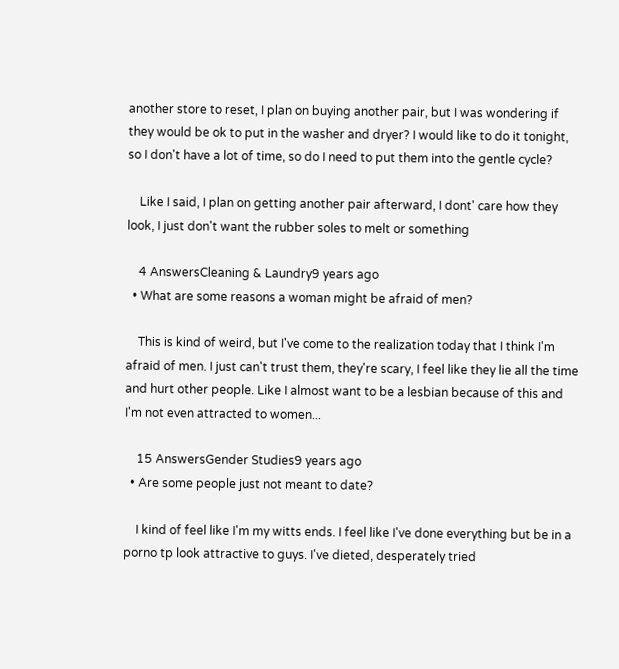another store to reset, I plan on buying another pair, but I was wondering if they would be ok to put in the washer and dryer? I would like to do it tonight, so I don't have a lot of time, so do I need to put them into the gentle cycle?

    Like I said, I plan on getting another pair afterward, I dont' care how they look, I just don't want the rubber soles to melt or something

    4 AnswersCleaning & Laundry9 years ago
  • What are some reasons a woman might be afraid of men?

    This is kind of weird, but I've come to the realization today that I think I'm afraid of men. I just can't trust them, they're scary, I feel like they lie all the time and hurt other people. Like I almost want to be a lesbian because of this and I'm not even attracted to women...

    15 AnswersGender Studies9 years ago
  • Are some people just not meant to date?

    I kind of feel like I'm my witts ends. I feel like I've done everything but be in a porno tp look attractive to guys. I've dieted, desperately tried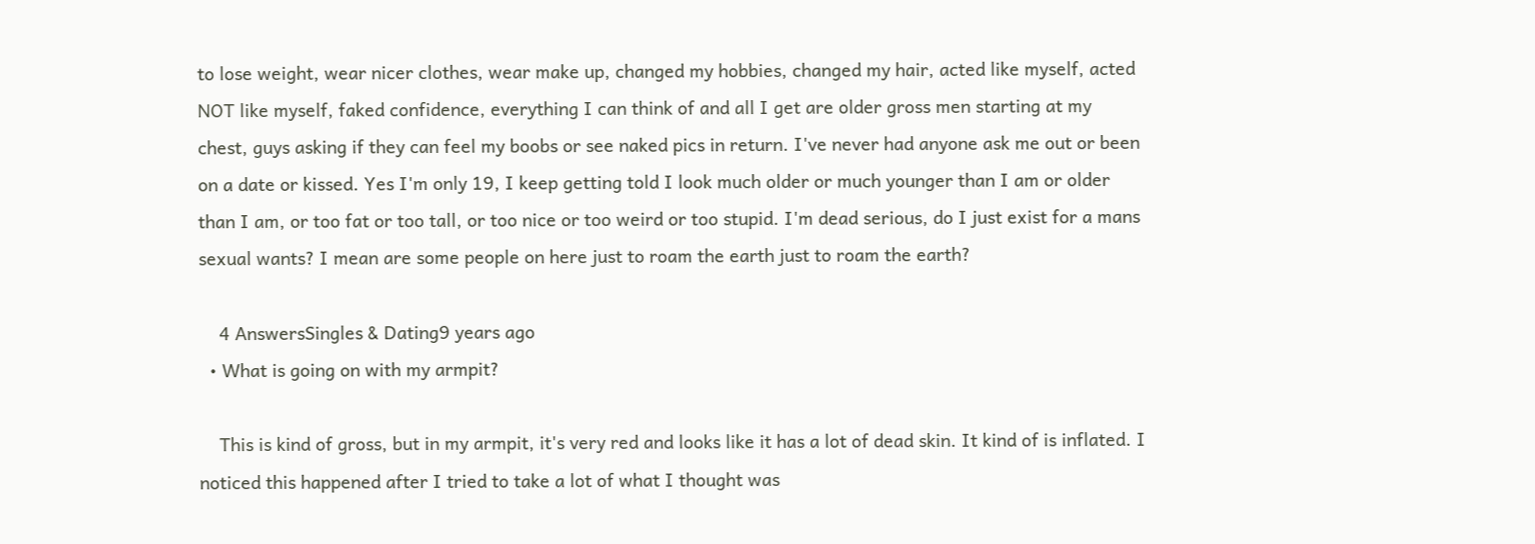to lose weight, wear nicer clothes, wear make up, changed my hobbies, changed my hair, acted like myself, acted NOT like myself, faked confidence, everything I can think of and all I get are older gross men starting at my chest, guys asking if they can feel my boobs or see naked pics in return. I've never had anyone ask me out or been on a date or kissed. Yes I'm only 19, I keep getting told I look much older or much younger than I am or older than I am, or too fat or too tall, or too nice or too weird or too stupid. I'm dead serious, do I just exist for a mans sexual wants? I mean are some people on here just to roam the earth just to roam the earth?

    4 AnswersSingles & Dating9 years ago
  • What is going on with my armpit?

    This is kind of gross, but in my armpit, it's very red and looks like it has a lot of dead skin. It kind of is inflated. I noticed this happened after I tried to take a lot of what I thought was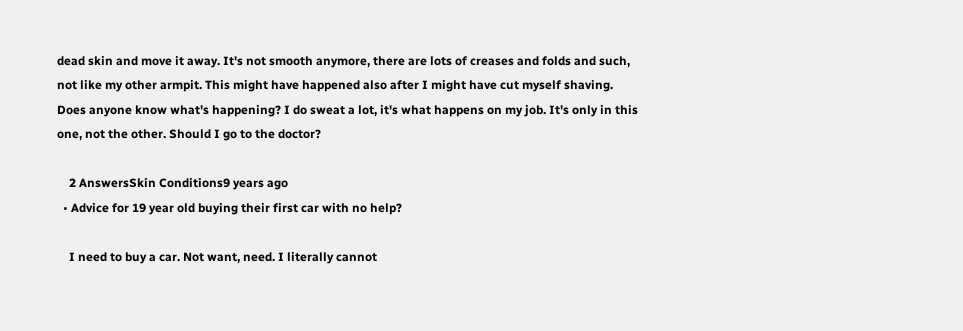dead skin and move it away. It's not smooth anymore, there are lots of creases and folds and such, not like my other armpit. This might have happened also after I might have cut myself shaving. Does anyone know what's happening? I do sweat a lot, it's what happens on my job. It's only in this one, not the other. Should I go to the doctor?

    2 AnswersSkin Conditions9 years ago
  • Advice for 19 year old buying their first car with no help?

    I need to buy a car. Not want, need. I literally cannot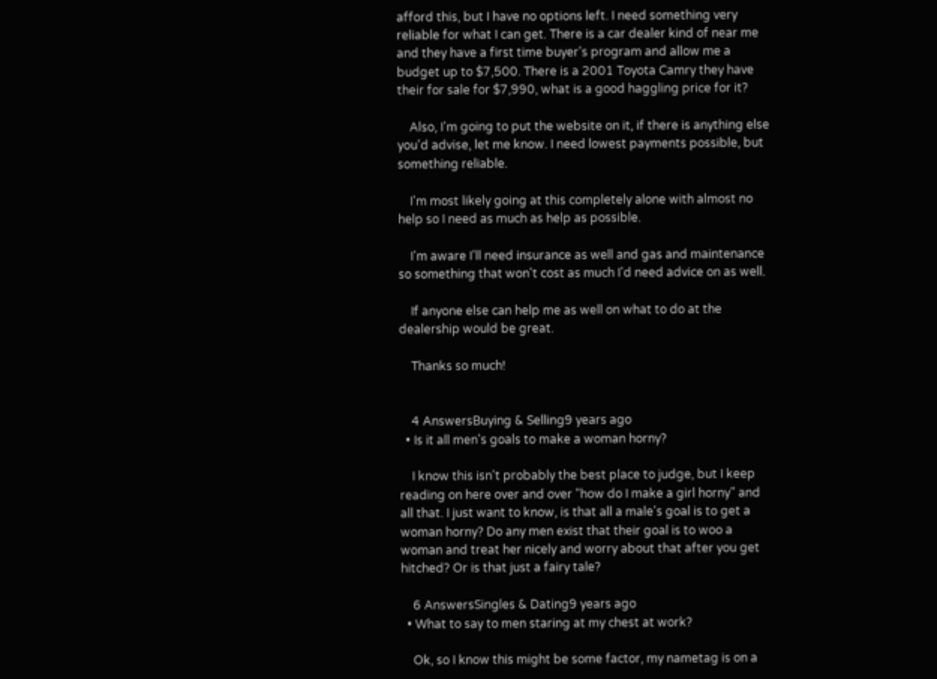afford this, but I have no options left. I need something very reliable for what I can get. There is a car dealer kind of near me and they have a first time buyer's program and allow me a budget up to $7,500. There is a 2001 Toyota Camry they have their for sale for $7,990, what is a good haggling price for it?

    Also, I'm going to put the website on it, if there is anything else you'd advise, let me know. I need lowest payments possible, but something reliable.

    I'm most likely going at this completely alone with almost no help so I need as much as help as possible.

    I'm aware I'll need insurance as well and gas and maintenance so something that won't cost as much I'd need advice on as well.

    If anyone else can help me as well on what to do at the dealership would be great.

    Thanks so much!


    4 AnswersBuying & Selling9 years ago
  • Is it all men's goals to make a woman horny?

    I know this isn't probably the best place to judge, but I keep reading on here over and over "how do I make a girl horny" and all that. I just want to know, is that all a male's goal is to get a woman horny? Do any men exist that their goal is to woo a woman and treat her nicely and worry about that after you get hitched? Or is that just a fairy tale?

    6 AnswersSingles & Dating9 years ago
  • What to say to men staring at my chest at work?

    Ok, so I know this might be some factor, my nametag is on a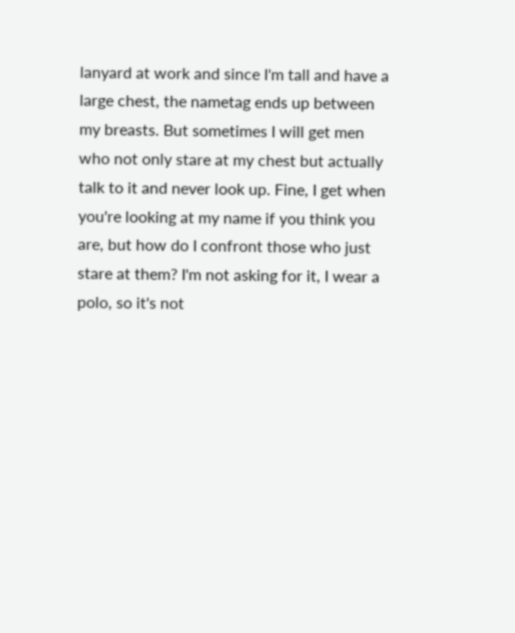lanyard at work and since I'm tall and have a large chest, the nametag ends up between my breasts. But sometimes I will get men who not only stare at my chest but actually talk to it and never look up. Fine, I get when you're looking at my name if you think you are, but how do I confront those who just stare at them? I'm not asking for it, I wear a polo, so it's not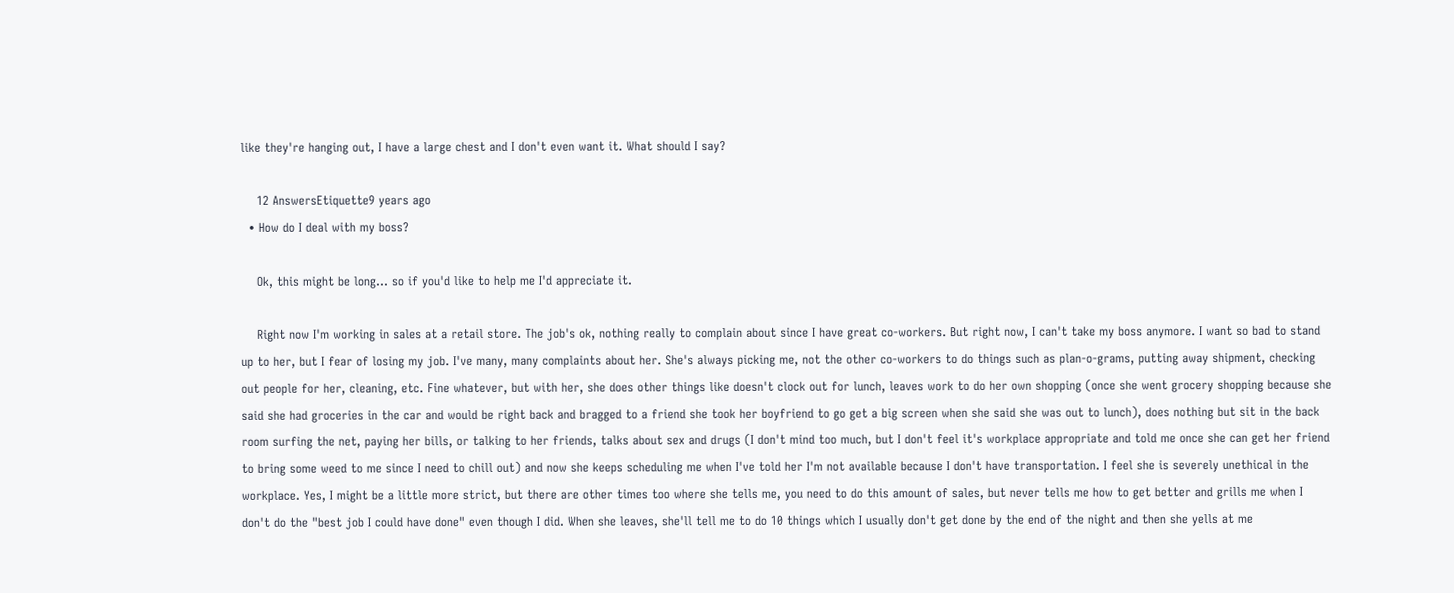like they're hanging out, I have a large chest and I don't even want it. What should I say?

    12 AnswersEtiquette9 years ago
  • How do I deal with my boss?

    Ok, this might be long... so if you'd like to help me I'd appreciate it.

    Right now I'm working in sales at a retail store. The job's ok, nothing really to complain about since I have great co-workers. But right now, I can't take my boss anymore. I want so bad to stand up to her, but I fear of losing my job. I've many, many complaints about her. She's always picking me, not the other co-workers to do things such as plan-o-grams, putting away shipment, checking out people for her, cleaning, etc. Fine whatever, but with her, she does other things like doesn't clock out for lunch, leaves work to do her own shopping (once she went grocery shopping because she said she had groceries in the car and would be right back and bragged to a friend she took her boyfriend to go get a big screen when she said she was out to lunch), does nothing but sit in the back room surfing the net, paying her bills, or talking to her friends, talks about sex and drugs (I don't mind too much, but I don't feel it's workplace appropriate and told me once she can get her friend to bring some weed to me since I need to chill out) and now she keeps scheduling me when I've told her I'm not available because I don't have transportation. I feel she is severely unethical in the workplace. Yes, I might be a little more strict, but there are other times too where she tells me, you need to do this amount of sales, but never tells me how to get better and grills me when I don't do the "best job I could have done" even though I did. When she leaves, she'll tell me to do 10 things which I usually don't get done by the end of the night and then she yells at me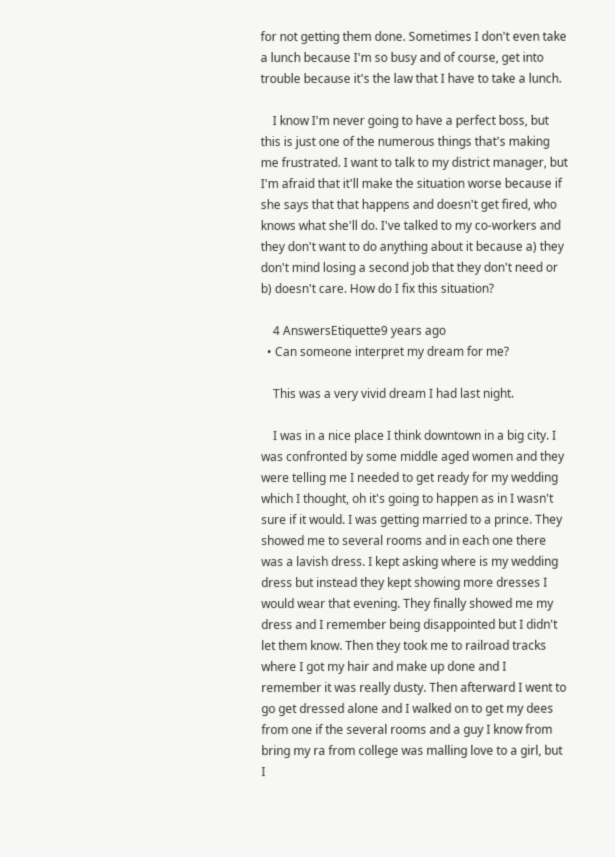for not getting them done. Sometimes I don't even take a lunch because I'm so busy and of course, get into trouble because it's the law that I have to take a lunch.

    I know I'm never going to have a perfect boss, but this is just one of the numerous things that's making me frustrated. I want to talk to my district manager, but I'm afraid that it'll make the situation worse because if she says that that happens and doesn't get fired, who knows what she'll do. I've talked to my co-workers and they don't want to do anything about it because a) they don't mind losing a second job that they don't need or b) doesn't care. How do I fix this situation?

    4 AnswersEtiquette9 years ago
  • Can someone interpret my dream for me?

    This was a very vivid dream I had last night.

    I was in a nice place I think downtown in a big city. I was confronted by some middle aged women and they were telling me I needed to get ready for my wedding which I thought, oh it's going to happen as in I wasn't sure if it would. I was getting married to a prince. They showed me to several rooms and in each one there was a lavish dress. I kept asking where is my wedding dress but instead they kept showing more dresses I would wear that evening. They finally showed me my dress and I remember being disappointed but I didn't let them know. Then they took me to railroad tracks where I got my hair and make up done and I remember it was really dusty. Then afterward I went to go get dressed alone and I walked on to get my dees from one if the several rooms and a guy I know from bring my ra from college was malling love to a girl, but I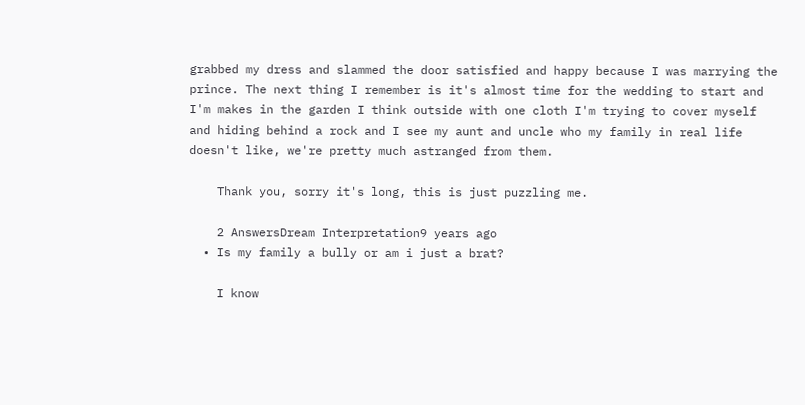grabbed my dress and slammed the door satisfied and happy because I was marrying the prince. The next thing I remember is it's almost time for the wedding to start and I'm makes in the garden I think outside with one cloth I'm trying to cover myself and hiding behind a rock and I see my aunt and uncle who my family in real life doesn't like, we're pretty much astranged from them.

    Thank you, sorry it's long, this is just puzzling me.

    2 AnswersDream Interpretation9 years ago
  • Is my family a bully or am i just a brat?

    I know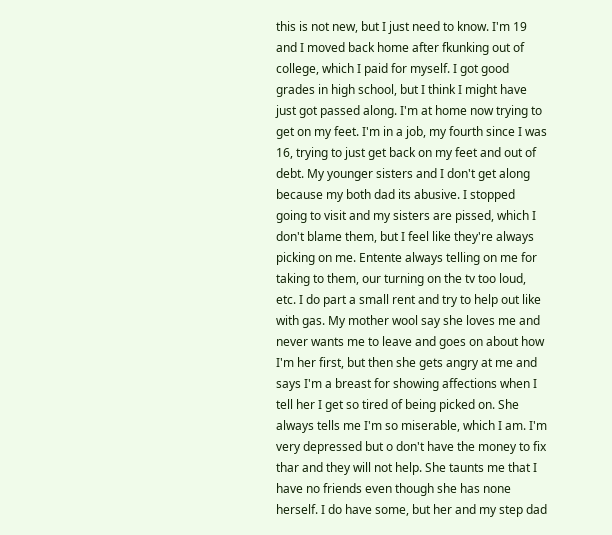this is not new, but I just need to know. I'm 19 and I moved back home after fkunking out of college, which I paid for myself. I got good grades in high school, but I think I might have just got passed along. I'm at home now trying to get on my feet. I'm in a job, my fourth since I was 16, trying to just get back on my feet and out of debt. My younger sisters and I don't get along because my both dad its abusive. I stopped going to visit and my sisters are pissed, which I don't blame them, but I feel like they're always picking on me. Entente always telling on me for taking to them, our turning on the tv too loud, etc. I do part a small rent and try to help out like with gas. My mother wool say she loves me and never wants me to leave and goes on about how I'm her first, but then she gets angry at me and says I'm a breast for showing affections when I tell her I get so tired of being picked on. She always tells me I'm so miserable, which I am. I'm very depressed but o don't have the money to fix thar and they will not help. She taunts me that I have no friends even though she has none herself. I do have some, but her and my step dad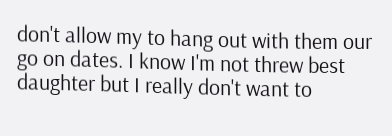don't allow my to hang out with them our go on dates. I know I'm not threw best daughter but I really don't want to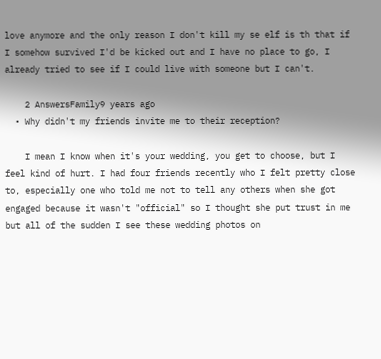love anymore and the only reason I don't kill my se elf is th that if I somehow survived I'd be kicked out and I have no place to go, I already tried to see if I could live with someone but I can't.

    2 AnswersFamily9 years ago
  • Why didn't my friends invite me to their reception?

    I mean I know when it's your wedding, you get to choose, but I feel kind of hurt. I had four friends recently who I felt pretty close to, especially one who told me not to tell any others when she got engaged because it wasn't "official" so I thought she put trust in me but all of the sudden I see these wedding photos on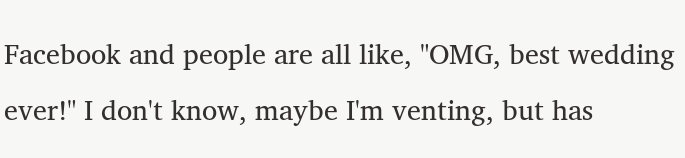Facebook and people are all like, "OMG, best wedding ever!" I don't know, maybe I'm venting, but has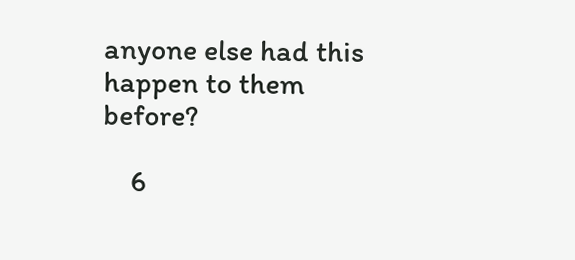anyone else had this happen to them before?

    6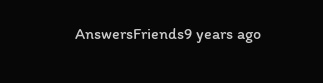AnswersFriends9 years ago